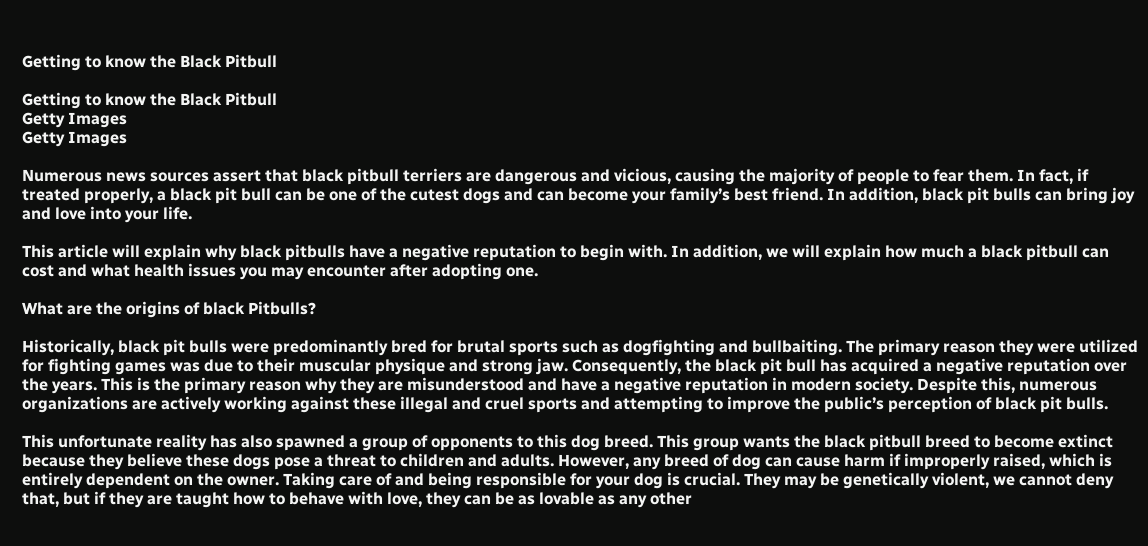Getting to know the Black Pitbull

Getting to know the Black Pitbull
Getty Images
Getty Images

Numerous news sources assert that black pitbull terriers are dangerous and vicious, causing the majority of people to fear them. In fact, if treated properly, a black pit bull can be one of the cutest dogs and can become your family’s best friend. In addition, black pit bulls can bring joy and love into your life.

This article will explain why black pitbulls have a negative reputation to begin with. In addition, we will explain how much a black pitbull can cost and what health issues you may encounter after adopting one.

What are the origins of black Pitbulls?

Historically, black pit bulls were predominantly bred for brutal sports such as dogfighting and bullbaiting. The primary reason they were utilized for fighting games was due to their muscular physique and strong jaw. Consequently, the black pit bull has acquired a negative reputation over the years. This is the primary reason why they are misunderstood and have a negative reputation in modern society. Despite this, numerous organizations are actively working against these illegal and cruel sports and attempting to improve the public’s perception of black pit bulls.

This unfortunate reality has also spawned a group of opponents to this dog breed. This group wants the black pitbull breed to become extinct because they believe these dogs pose a threat to children and adults. However, any breed of dog can cause harm if improperly raised, which is entirely dependent on the owner. Taking care of and being responsible for your dog is crucial. They may be genetically violent, we cannot deny that, but if they are taught how to behave with love, they can be as lovable as any other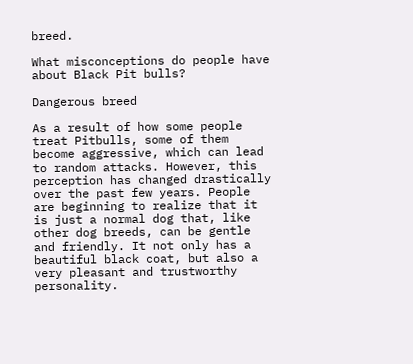breed.

What misconceptions do people have about Black Pit bulls?

Dangerous breed

As a result of how some people treat Pitbulls, some of them become aggressive, which can lead to random attacks. However, this perception has changed drastically over the past few years. People are beginning to realize that it is just a normal dog that, like other dog breeds, can be gentle and friendly. It not only has a beautiful black coat, but also a very pleasant and trustworthy personality.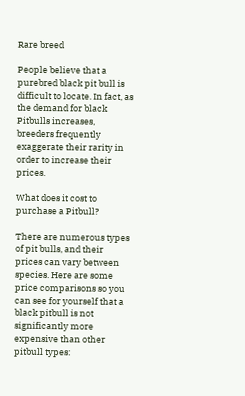Rare breed

People believe that a purebred black pit bull is difficult to locate. In fact, as the demand for black Pitbulls increases, breeders frequently exaggerate their rarity in order to increase their prices.

What does it cost to purchase a Pitbull?

There are numerous types of pit bulls, and their prices can vary between species. Here are some price comparisons so you can see for yourself that a black pitbull is not significantly more expensive than other pitbull types: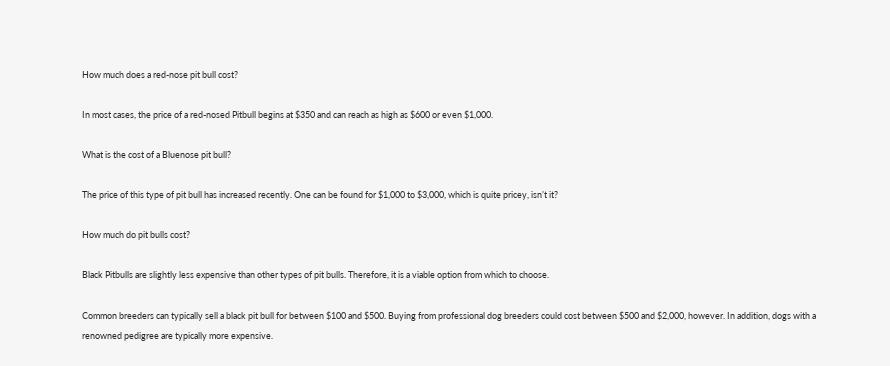How much does a red-nose pit bull cost?

In most cases, the price of a red-nosed Pitbull begins at $350 and can reach as high as $600 or even $1,000.

What is the cost of a Bluenose pit bull?

The price of this type of pit bull has increased recently. One can be found for $1,000 to $3,000, which is quite pricey, isn’t it?

How much do pit bulls cost?

Black Pitbulls are slightly less expensive than other types of pit bulls. Therefore, it is a viable option from which to choose.

Common breeders can typically sell a black pit bull for between $100 and $500. Buying from professional dog breeders could cost between $500 and $2,000, however. In addition, dogs with a renowned pedigree are typically more expensive.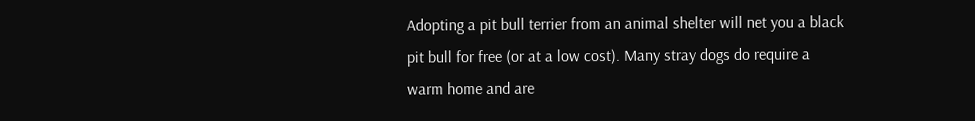Adopting a pit bull terrier from an animal shelter will net you a black pit bull for free (or at a low cost). Many stray dogs do require a warm home and are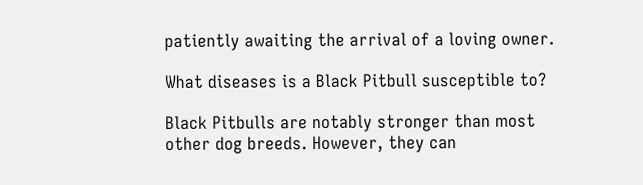patiently awaiting the arrival of a loving owner.

What diseases is a Black Pitbull susceptible to?

Black Pitbulls are notably stronger than most other dog breeds. However, they can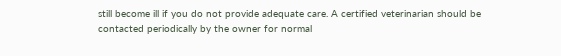still become ill if you do not provide adequate care. A certified veterinarian should be contacted periodically by the owner for normal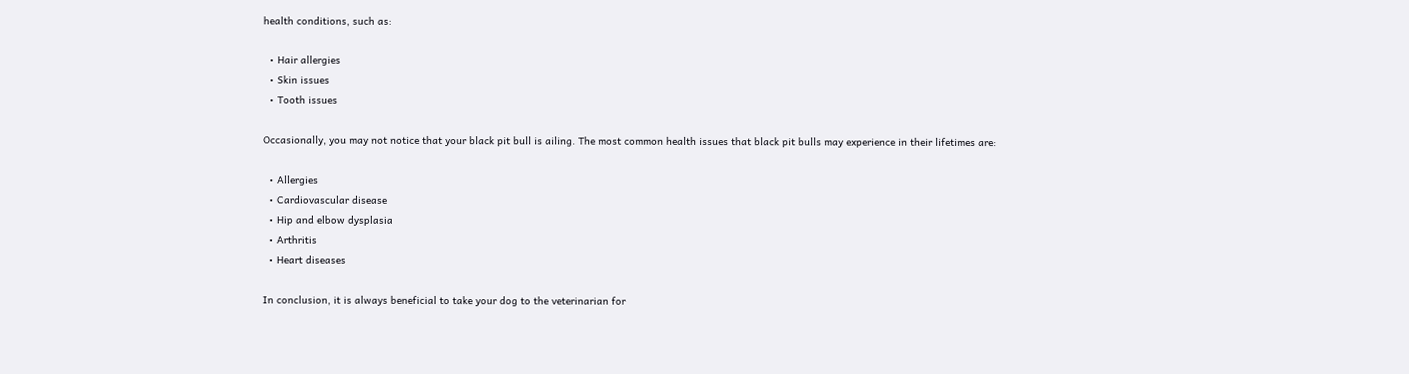health conditions, such as:

  • Hair allergies
  • Skin issues
  • Tooth issues

Occasionally, you may not notice that your black pit bull is ailing. The most common health issues that black pit bulls may experience in their lifetimes are:

  • Allergies
  • Cardiovascular disease
  • Hip and elbow dysplasia
  • Arthritis
  • Heart diseases

In conclusion, it is always beneficial to take your dog to the veterinarian for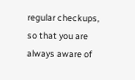regular checkups, so that you are always aware of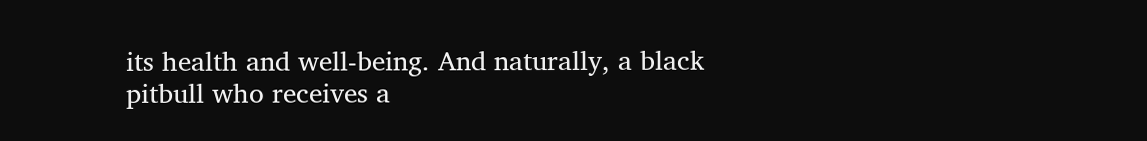its health and well-being. And naturally, a black pitbull who receives a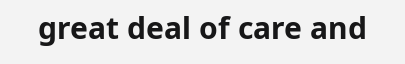great deal of care and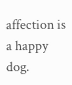affection is a happy dog.